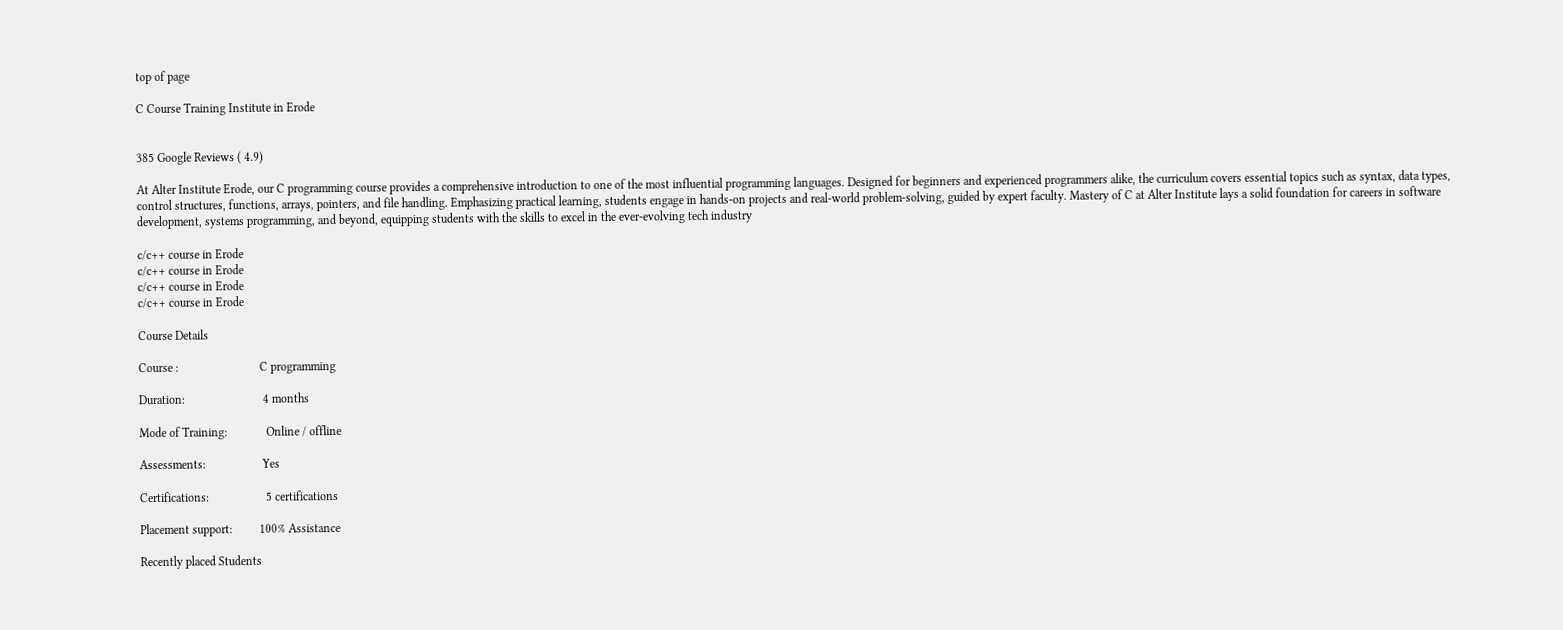top of page

C Course Training Institute in Erode


385 Google Reviews ( 4.9)

At Alter Institute Erode, our C programming course provides a comprehensive introduction to one of the most influential programming languages. Designed for beginners and experienced programmers alike, the curriculum covers essential topics such as syntax, data types, control structures, functions, arrays, pointers, and file handling. Emphasizing practical learning, students engage in hands-on projects and real-world problem-solving, guided by expert faculty. Mastery of C at Alter Institute lays a solid foundation for careers in software development, systems programming, and beyond, equipping students with the skills to excel in the ever-evolving tech industry

c/c++ course in Erode
c/c++ course in Erode
c/c++ course in Erode
c/c++ course in Erode

Course Details

Course :                           C programming

Duration:                          4 months

Mode of Training:             Online / offline

Assessments:                   Yes

Certifications:                   5 certifications

Placement support:         100% Assistance

Recently placed Students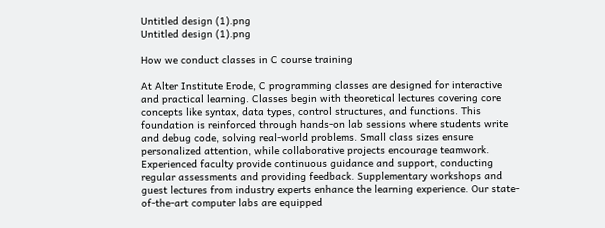Untitled design (1).png
Untitled design (1).png

How we conduct classes in C course training

At Alter Institute Erode, C programming classes are designed for interactive and practical learning. Classes begin with theoretical lectures covering core concepts like syntax, data types, control structures, and functions. This foundation is reinforced through hands-on lab sessions where students write and debug code, solving real-world problems. Small class sizes ensure personalized attention, while collaborative projects encourage teamwork. Experienced faculty provide continuous guidance and support, conducting regular assessments and providing feedback. Supplementary workshops and guest lectures from industry experts enhance the learning experience. Our state-of-the-art computer labs are equipped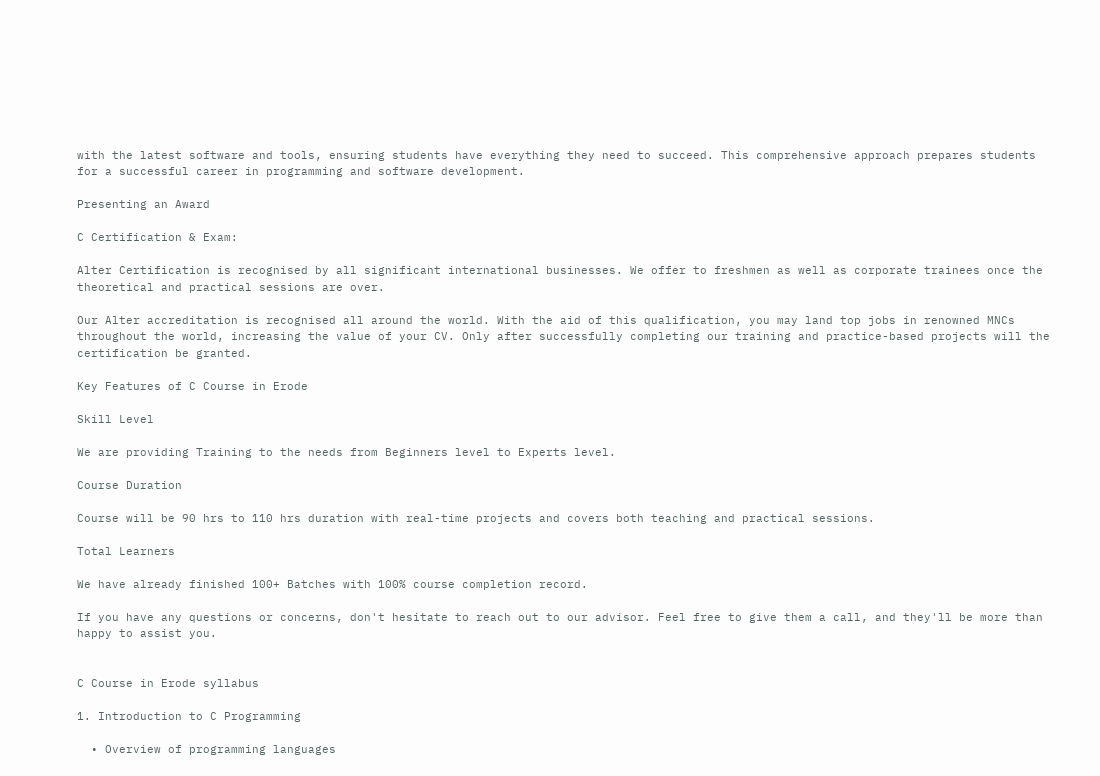with the latest software and tools, ensuring students have everything they need to succeed. This comprehensive approach prepares students for a successful career in programming and software development.

Presenting an Award

C Certification & Exam:

Alter Certification is recognised by all significant international businesses. We offer to freshmen as well as corporate trainees once the theoretical and practical sessions are over.

Our Alter accreditation is recognised all around the world. With the aid of this qualification, you may land top jobs in renowned MNCs throughout the world, increasing the value of your CV. Only after successfully completing our training and practice-based projects will the certification be granted.

Key Features of C Course in Erode

Skill Level

We are providing Training to the needs from Beginners level to Experts level.

Course Duration

Course will be 90 hrs to 110 hrs duration with real-time projects and covers both teaching and practical sessions.

Total Learners

We have already finished 100+ Batches with 100% course completion record.

If you have any questions or concerns, don't hesitate to reach out to our advisor. Feel free to give them a call, and they'll be more than happy to assist you.


C Course in Erode syllabus

1. Introduction to C Programming

  • Overview of programming languages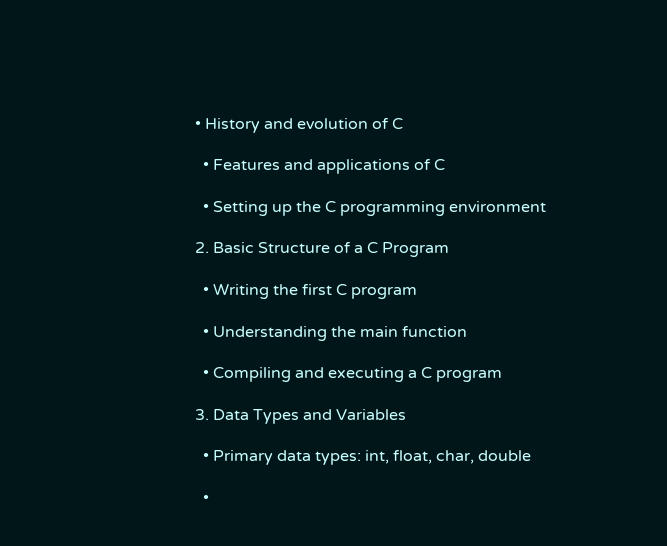• History and evolution of C

  • Features and applications of C

  • Setting up the C programming environment

2. Basic Structure of a C Program

  • Writing the first C program

  • Understanding the main function

  • Compiling and executing a C program

3. Data Types and Variables

  • Primary data types: int, float, char, double

  •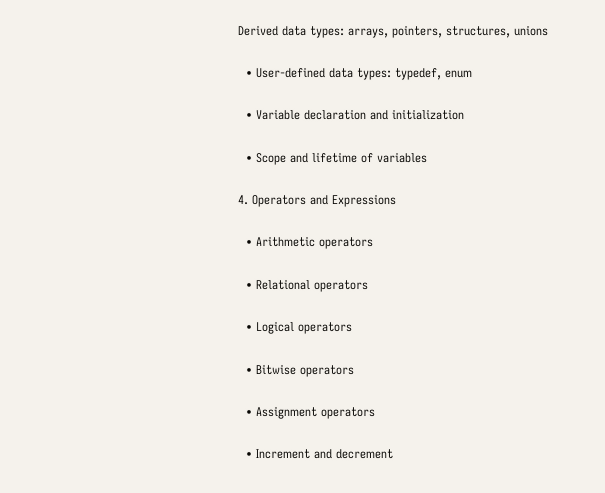Derived data types: arrays, pointers, structures, unions

  • User-defined data types: typedef, enum

  • Variable declaration and initialization

  • Scope and lifetime of variables

4. Operators and Expressions

  • Arithmetic operators

  • Relational operators

  • Logical operators

  • Bitwise operators

  • Assignment operators

  • Increment and decrement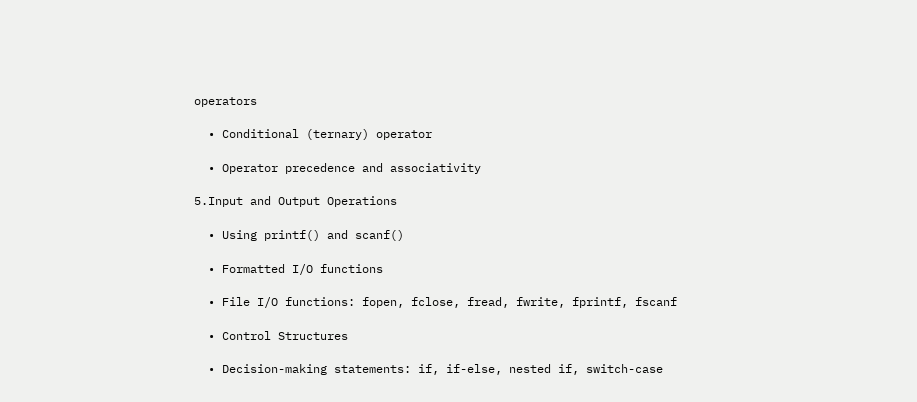operators

  • Conditional (ternary) operator

  • Operator precedence and associativity

5.Input and Output Operations

  • Using printf() and scanf()

  • Formatted I/O functions

  • File I/O functions: fopen, fclose, fread, fwrite, fprintf, fscanf

  • Control Structures

  • Decision-making statements: if, if-else, nested if, switch-case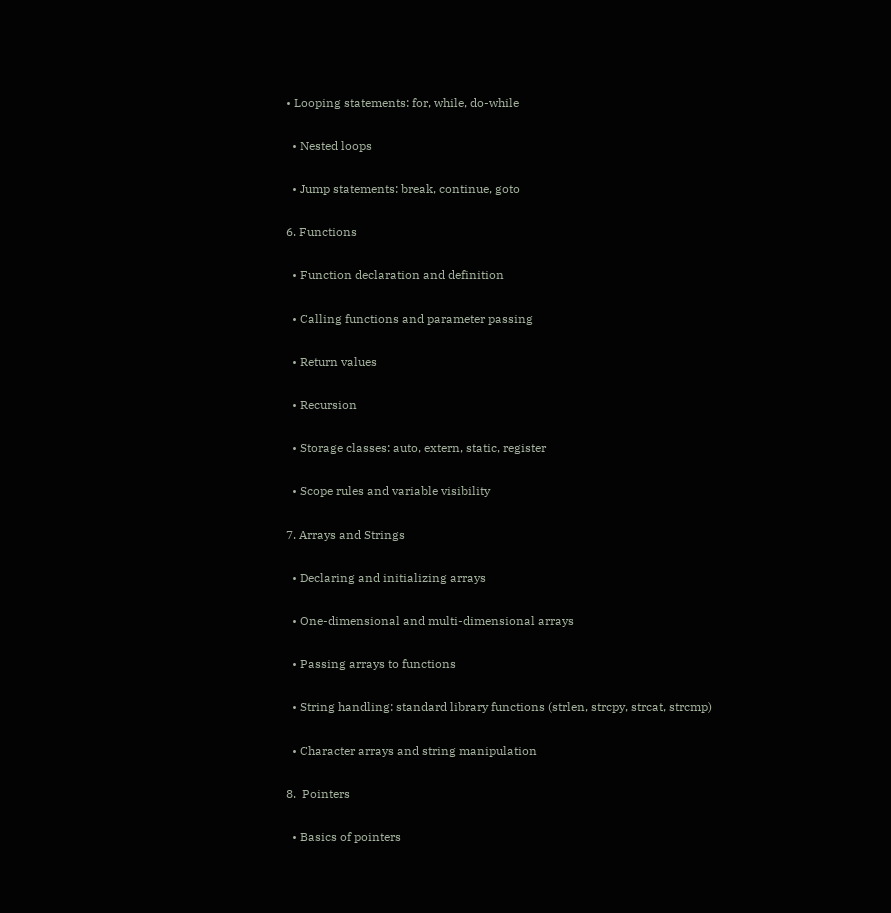• Looping statements: for, while, do-while

  • Nested loops

  • Jump statements: break, continue, goto

6. Functions

  • Function declaration and definition

  • Calling functions and parameter passing

  • Return values

  • Recursion

  • Storage classes: auto, extern, static, register

  • Scope rules and variable visibility

7. Arrays and Strings

  • Declaring and initializing arrays

  • One-dimensional and multi-dimensional arrays

  • Passing arrays to functions

  • String handling: standard library functions (strlen, strcpy, strcat, strcmp)

  • Character arrays and string manipulation

8.  Pointers

  • Basics of pointers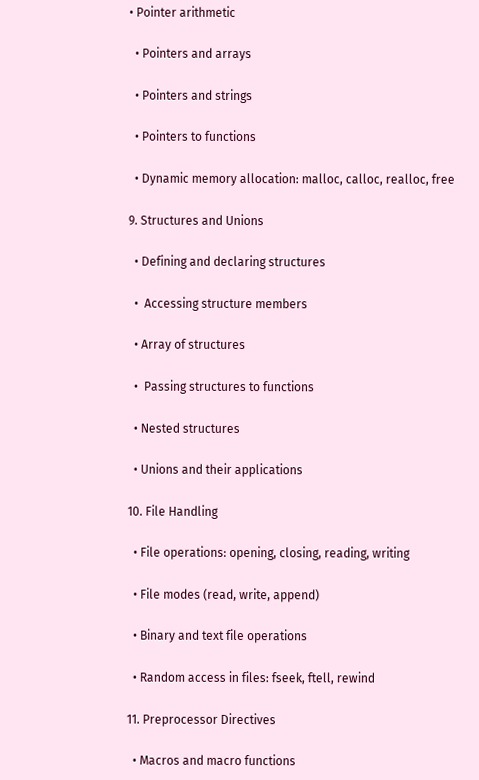• Pointer arithmetic

  • Pointers and arrays

  • Pointers and strings

  • Pointers to functions

  • Dynamic memory allocation: malloc, calloc, realloc, free

9. Structures and Unions

  • Defining and declaring structures

  •  Accessing structure members

  • Array of structures

  •  Passing structures to functions

  • Nested structures

  • Unions and their applications

10. File Handling

  • File operations: opening, closing, reading, writing

  • File modes (read, write, append)

  • Binary and text file operations

  • Random access in files: fseek, ftell, rewind

11. Preprocessor Directives

  • Macros and macro functions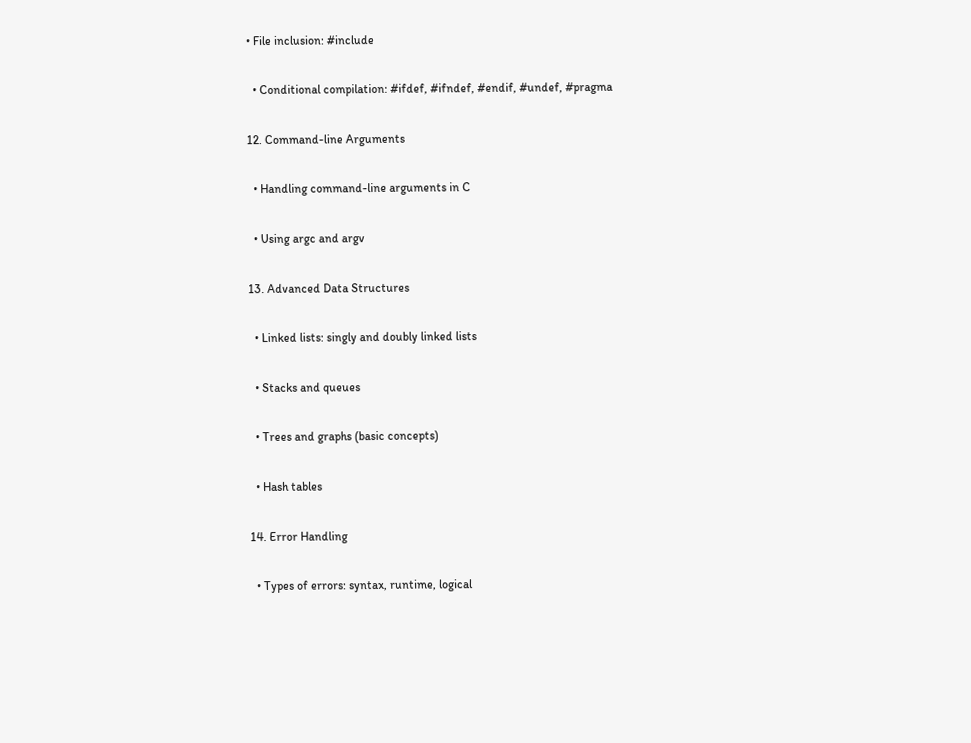• File inclusion: #include

  • Conditional compilation: #ifdef, #ifndef, #endif, #undef, #pragma

12. Command-line Arguments

  • Handling command-line arguments in C

  • Using argc and argv

13. Advanced Data Structures

  • Linked lists: singly and doubly linked lists

  • Stacks and queues

  • Trees and graphs (basic concepts)

  • Hash tables

14. Error Handling

  • Types of errors: syntax, runtime, logical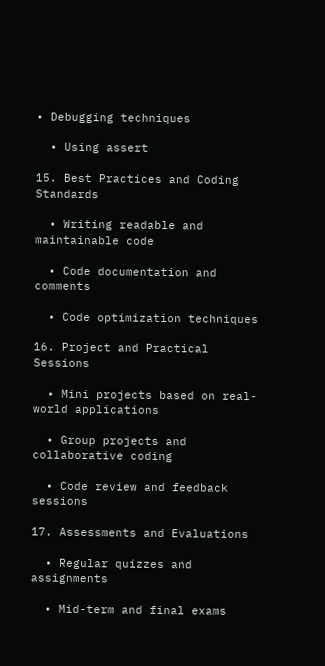• Debugging techniques

  • Using assert

15. Best Practices and Coding Standards

  • Writing readable and maintainable code

  • Code documentation and comments

  • Code optimization techniques

16. Project and Practical Sessions

  • Mini projects based on real-world applications

  • Group projects and collaborative coding

  • Code review and feedback sessions

17. Assessments and Evaluations

  • Regular quizzes and assignments

  • Mid-term and final exams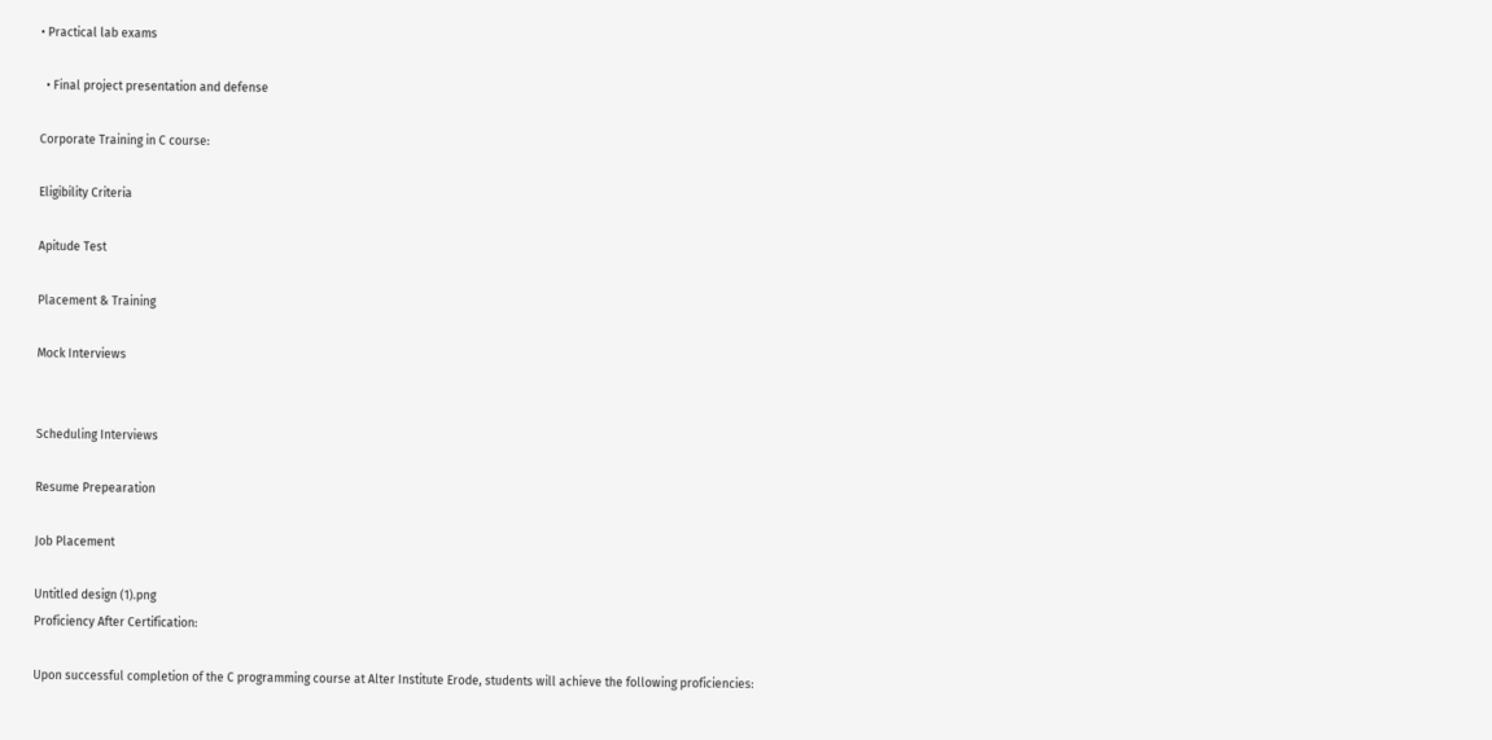• Practical lab exams

  • Final project presentation and defense

Corporate Training in C course:

Eligibility Criteria

Apitude Test

Placement & Training

Mock Interviews


Scheduling Interviews

Resume Prepearation

Job Placement

Untitled design (1).png
Proficiency After Certification:

Upon successful completion of the C programming course at Alter Institute Erode, students will achieve the following proficiencies: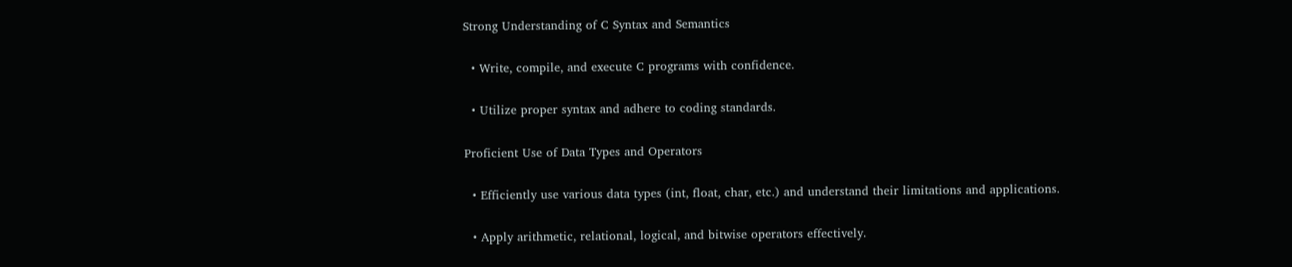Strong Understanding of C Syntax and Semantics

  • Write, compile, and execute C programs with confidence.

  • Utilize proper syntax and adhere to coding standards.

Proficient Use of Data Types and Operators

  • Efficiently use various data types (int, float, char, etc.) and understand their limitations and applications.

  • Apply arithmetic, relational, logical, and bitwise operators effectively.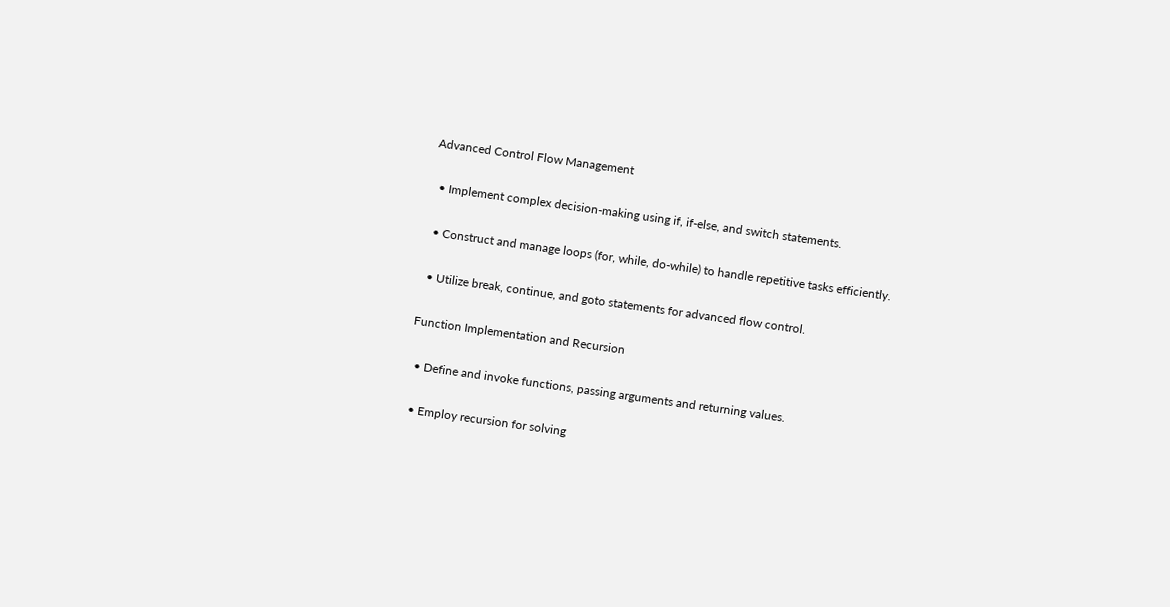Advanced Control Flow Management

  • Implement complex decision-making using if, if-else, and switch statements.

  • Construct and manage loops (for, while, do-while) to handle repetitive tasks efficiently.

  • Utilize break, continue, and goto statements for advanced flow control.

Function Implementation and Recursion

  • Define and invoke functions, passing arguments and returning values.

  • Employ recursion for solving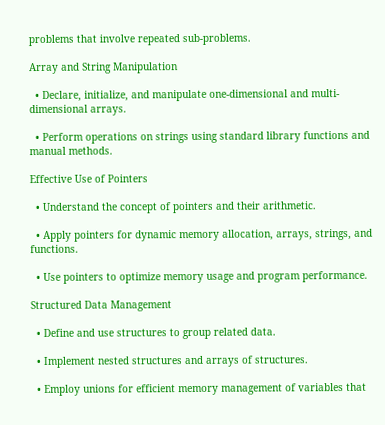problems that involve repeated sub-problems.

Array and String Manipulation

  • Declare, initialize, and manipulate one-dimensional and multi-dimensional arrays.

  • Perform operations on strings using standard library functions and manual methods.

Effective Use of Pointers

  • Understand the concept of pointers and their arithmetic.

  • Apply pointers for dynamic memory allocation, arrays, strings, and functions.

  • Use pointers to optimize memory usage and program performance.

Structured Data Management

  • Define and use structures to group related data.

  • Implement nested structures and arrays of structures.

  • Employ unions for efficient memory management of variables that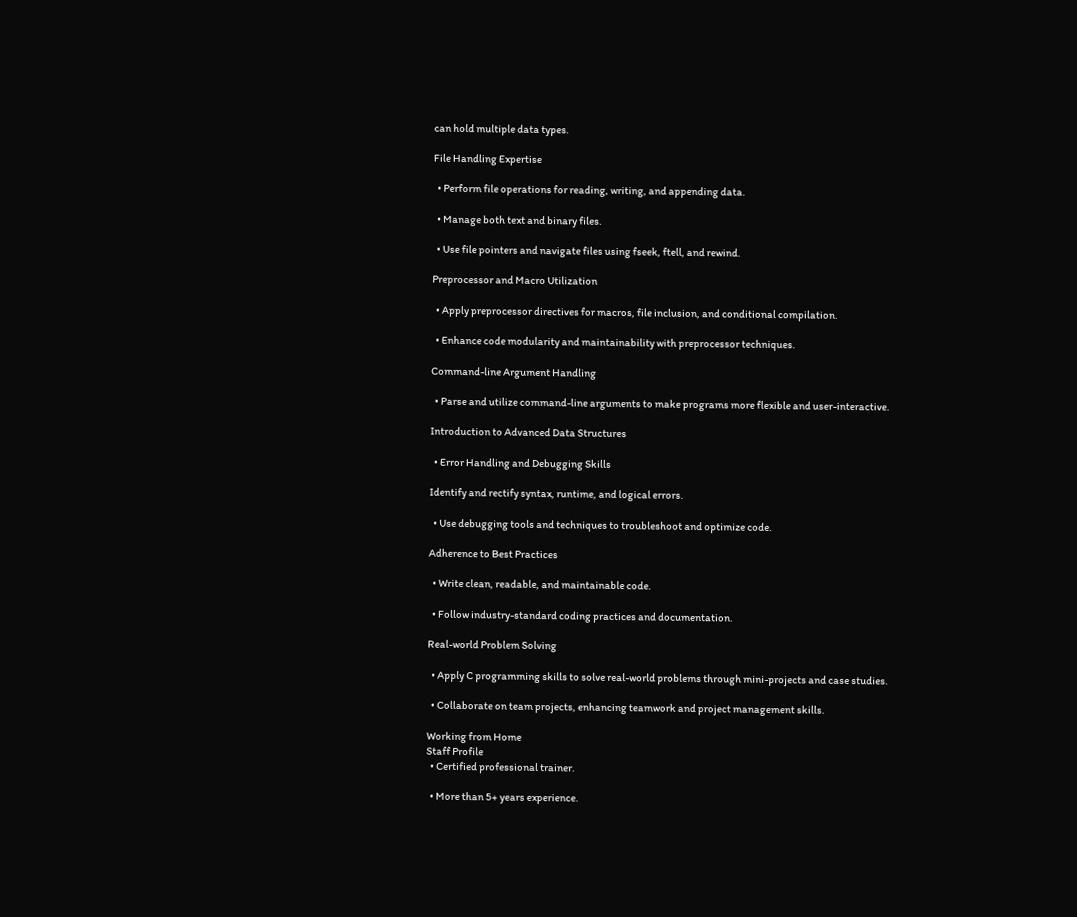can hold multiple data types.

File Handling Expertise

  • Perform file operations for reading, writing, and appending data.

  • Manage both text and binary files.

  • Use file pointers and navigate files using fseek, ftell, and rewind.

Preprocessor and Macro Utilization

  • Apply preprocessor directives for macros, file inclusion, and conditional compilation.

  • Enhance code modularity and maintainability with preprocessor techniques.

Command-line Argument Handling

  • Parse and utilize command-line arguments to make programs more flexible and user-interactive.

Introduction to Advanced Data Structures

  • Error Handling and Debugging Skills

Identify and rectify syntax, runtime, and logical errors.

  • Use debugging tools and techniques to troubleshoot and optimize code.

Adherence to Best Practices

  • Write clean, readable, and maintainable code.

  • Follow industry-standard coding practices and documentation.

Real-world Problem Solving

  • Apply C programming skills to solve real-world problems through mini-projects and case studies.

  • Collaborate on team projects, enhancing teamwork and project management skills.

Working from Home
Staff Profile
  • Certified professional trainer.

  • More than 5+ years experience.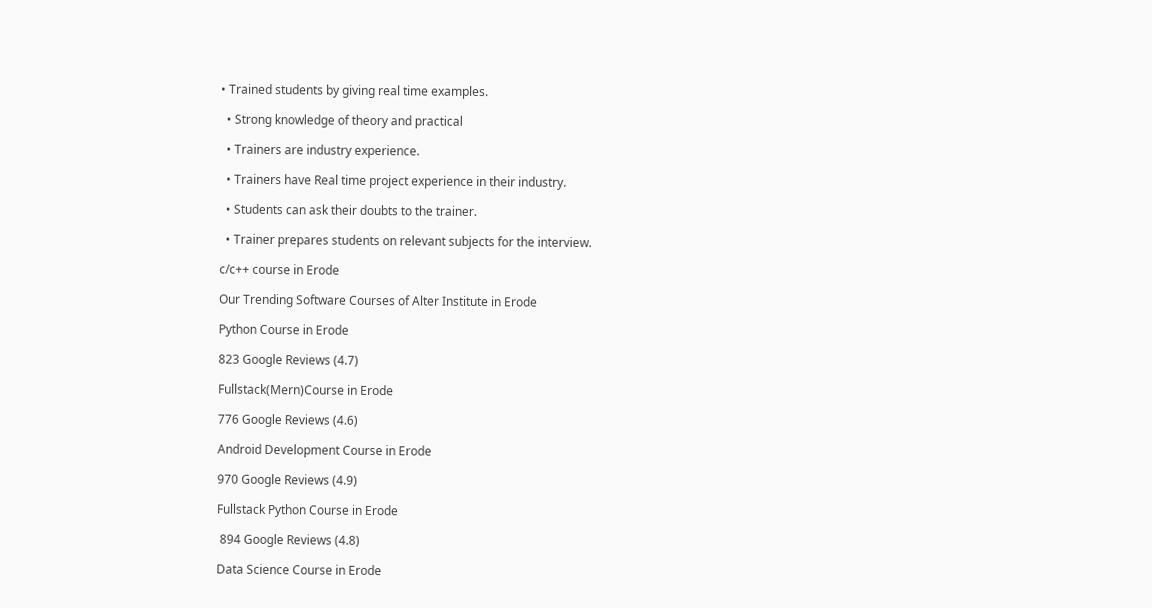• Trained students by giving real time examples.

  • Strong knowledge of theory and practical

  • Trainers are industry experience.

  • Trainers have Real time project experience in their industry.

  • Students can ask their doubts to the trainer.

  • Trainer prepares students on relevant subjects for the interview.

c/c++ course in Erode

Our Trending Software Courses of Alter Institute in Erode

Python Course in Erode

823 Google Reviews (4.7)

Fullstack(Mern)Course in Erode

776 Google Reviews (4.6)

Android Development Course in Erode

970 Google Reviews (4.9)

Fullstack Python Course in Erode

 894 Google Reviews (4.8)

Data Science Course in Erode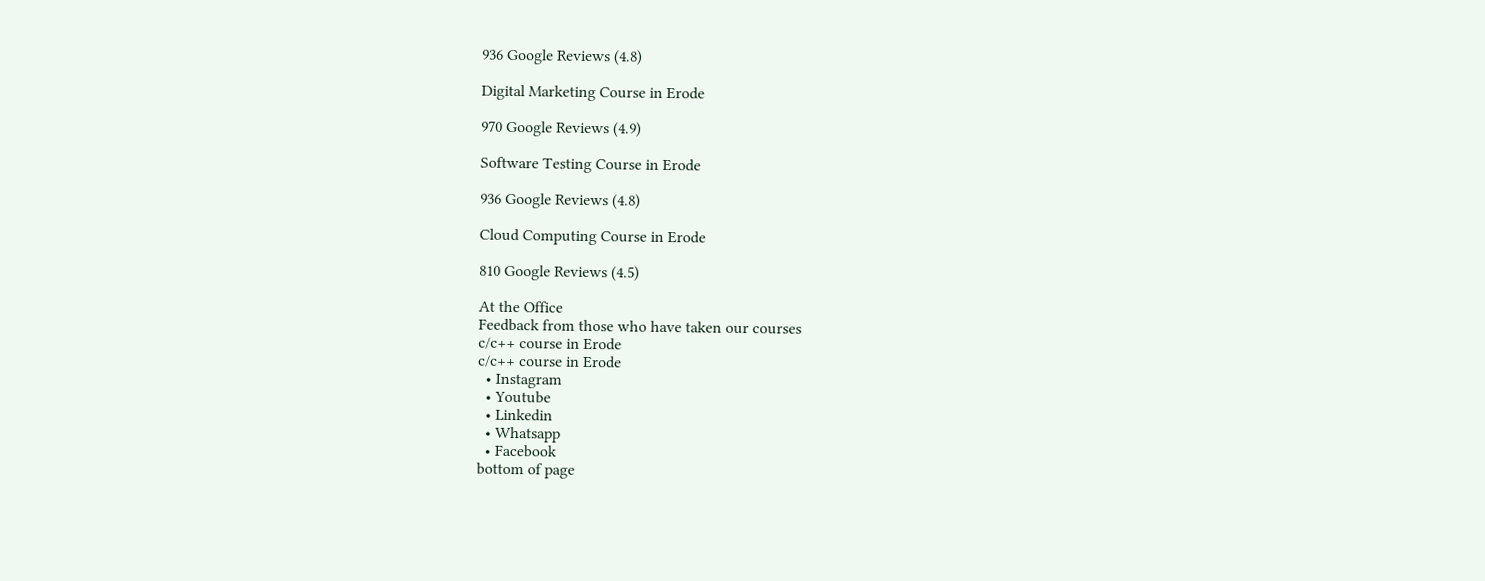936 Google Reviews (4.8)

Digital Marketing Course in Erode

970 Google Reviews (4.9)

Software Testing Course in Erode

936 Google Reviews (4.8)

Cloud Computing Course in Erode

810 Google Reviews (4.5)

At the Office
Feedback from those who have taken our courses
c/c++ course in Erode
c/c++ course in Erode
  • Instagram
  • Youtube
  • Linkedin
  • Whatsapp
  • Facebook
bottom of page